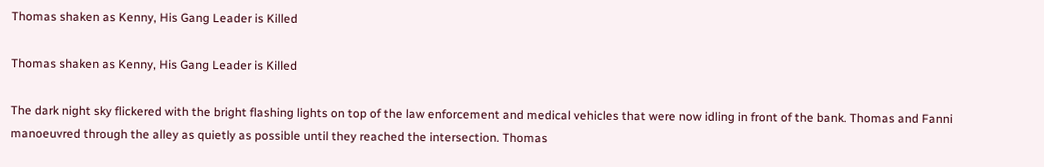Thomas shaken as Kenny, His Gang Leader is Killed

Thomas shaken as Kenny, His Gang Leader is Killed

The dark night sky flickered with the bright flashing lights on top of the law enforcement and medical vehicles that were now idling in front of the bank. Thomas and Fanni manoeuvred through the alley as quietly as possible until they reached the intersection. Thomas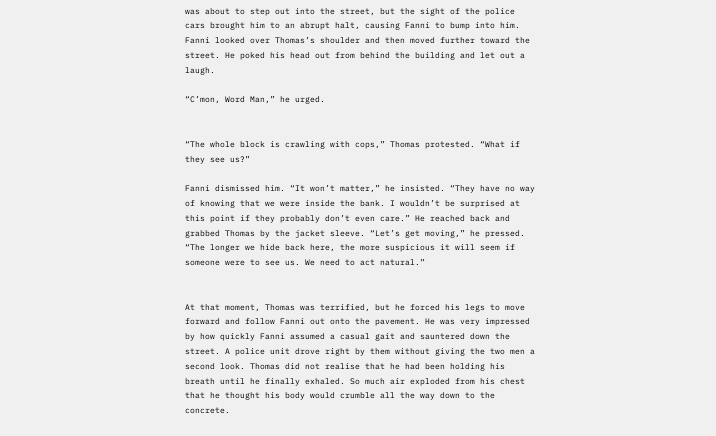was about to step out into the street, but the sight of the police cars brought him to an abrupt halt, causing Fanni to bump into him. Fanni looked over Thomas’s shoulder and then moved further toward the street. He poked his head out from behind the building and let out a laugh.

“C’mon, Word Man,” he urged.


“The whole block is crawling with cops,” Thomas protested. “What if they see us?”

Fanni dismissed him. “It won’t matter,” he insisted. “They have no way of knowing that we were inside the bank. I wouldn’t be surprised at this point if they probably don’t even care.” He reached back and grabbed Thomas by the jacket sleeve. “Let’s get moving,” he pressed. “The longer we hide back here, the more suspicious it will seem if someone were to see us. We need to act natural.”


At that moment, Thomas was terrified, but he forced his legs to move forward and follow Fanni out onto the pavement. He was very impressed by how quickly Fanni assumed a casual gait and sauntered down the street. A police unit drove right by them without giving the two men a second look. Thomas did not realise that he had been holding his breath until he finally exhaled. So much air exploded from his chest that he thought his body would crumble all the way down to the concrete.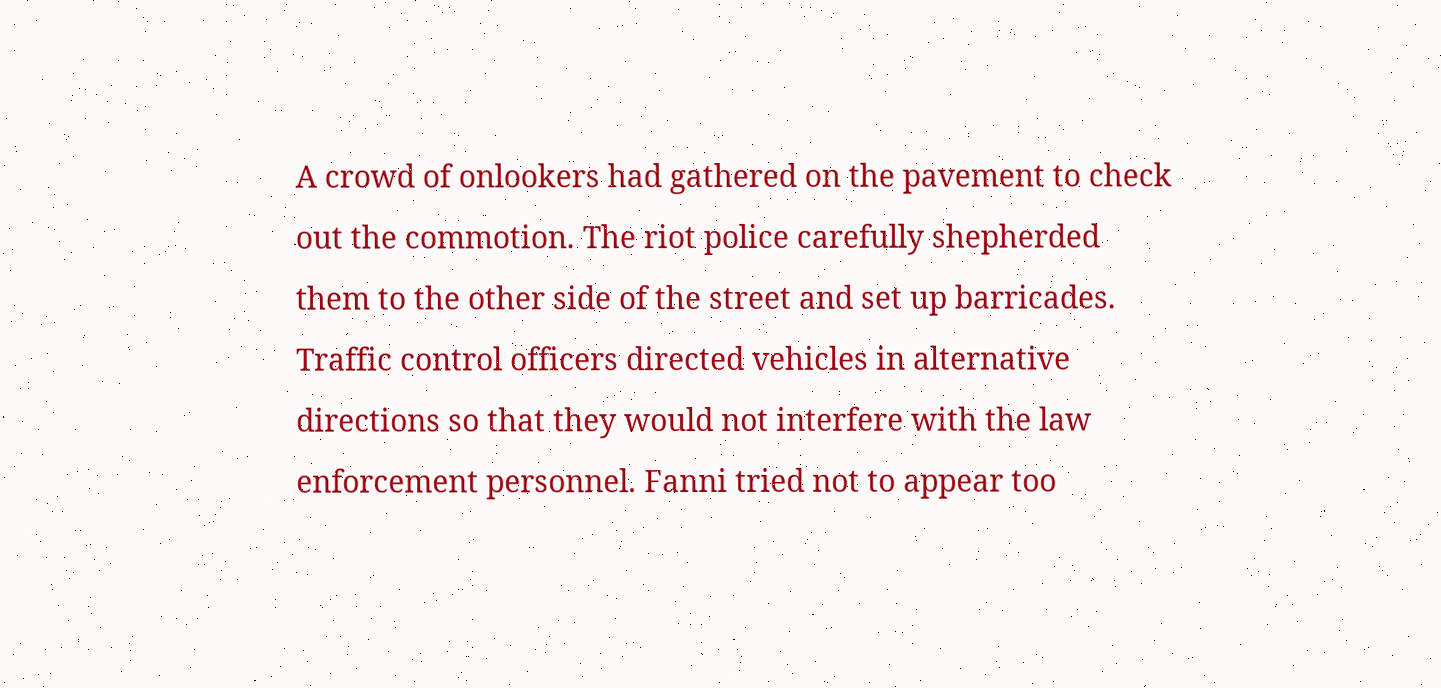A crowd of onlookers had gathered on the pavement to check out the commotion. The riot police carefully shepherded them to the other side of the street and set up barricades. Traffic control officers directed vehicles in alternative directions so that they would not interfere with the law enforcement personnel. Fanni tried not to appear too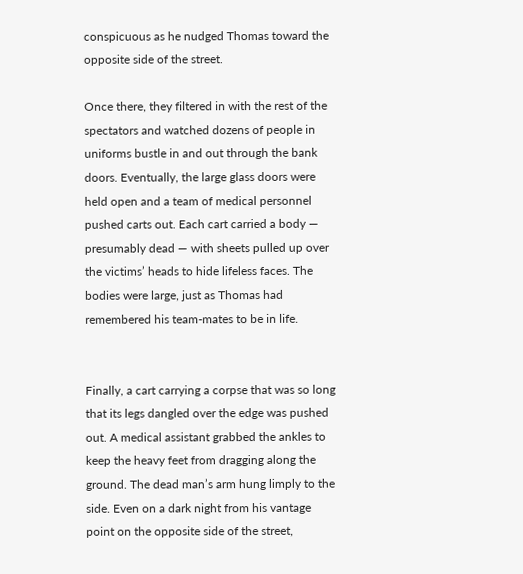conspicuous as he nudged Thomas toward the opposite side of the street.

Once there, they filtered in with the rest of the spectators and watched dozens of people in uniforms bustle in and out through the bank doors. Eventually, the large glass doors were held open and a team of medical personnel pushed carts out. Each cart carried a body — presumably dead — with sheets pulled up over the victims’ heads to hide lifeless faces. The bodies were large, just as Thomas had remembered his team-mates to be in life.


Finally, a cart carrying a corpse that was so long that its legs dangled over the edge was pushed out. A medical assistant grabbed the ankles to keep the heavy feet from dragging along the ground. The dead man’s arm hung limply to the side. Even on a dark night from his vantage point on the opposite side of the street,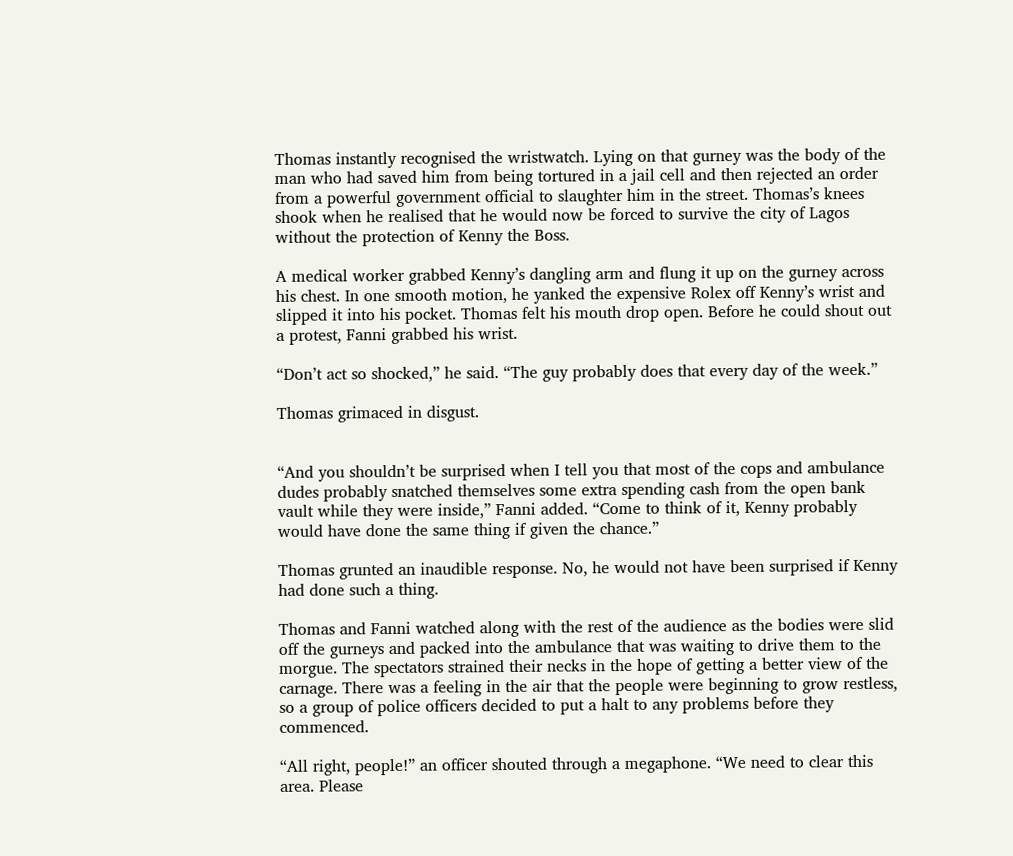Thomas instantly recognised the wristwatch. Lying on that gurney was the body of the man who had saved him from being tortured in a jail cell and then rejected an order from a powerful government official to slaughter him in the street. Thomas’s knees shook when he realised that he would now be forced to survive the city of Lagos without the protection of Kenny the Boss.

A medical worker grabbed Kenny’s dangling arm and flung it up on the gurney across his chest. In one smooth motion, he yanked the expensive Rolex off Kenny’s wrist and slipped it into his pocket. Thomas felt his mouth drop open. Before he could shout out a protest, Fanni grabbed his wrist.

“Don’t act so shocked,” he said. “The guy probably does that every day of the week.”

Thomas grimaced in disgust.


“And you shouldn’t be surprised when I tell you that most of the cops and ambulance dudes probably snatched themselves some extra spending cash from the open bank vault while they were inside,” Fanni added. “Come to think of it, Kenny probably would have done the same thing if given the chance.”

Thomas grunted an inaudible response. No, he would not have been surprised if Kenny had done such a thing.

Thomas and Fanni watched along with the rest of the audience as the bodies were slid off the gurneys and packed into the ambulance that was waiting to drive them to the morgue. The spectators strained their necks in the hope of getting a better view of the carnage. There was a feeling in the air that the people were beginning to grow restless, so a group of police officers decided to put a halt to any problems before they commenced.

“All right, people!” an officer shouted through a megaphone. “We need to clear this area. Please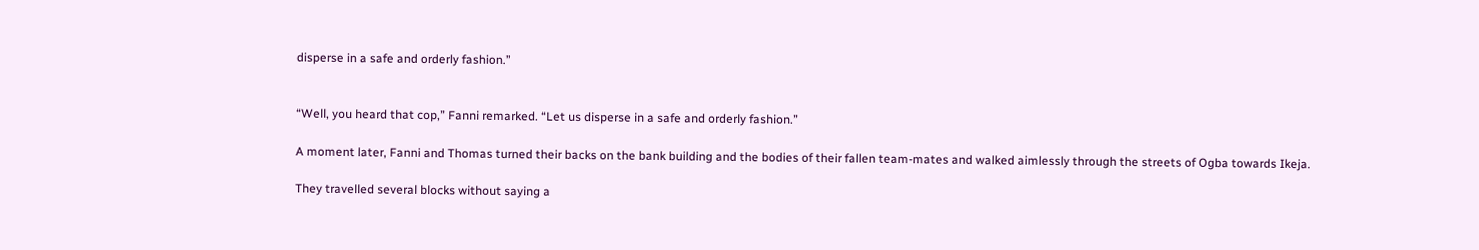disperse in a safe and orderly fashion.”


“Well, you heard that cop,” Fanni remarked. “Let us disperse in a safe and orderly fashion.”

A moment later, Fanni and Thomas turned their backs on the bank building and the bodies of their fallen team-mates and walked aimlessly through the streets of Ogba towards Ikeja.

They travelled several blocks without saying a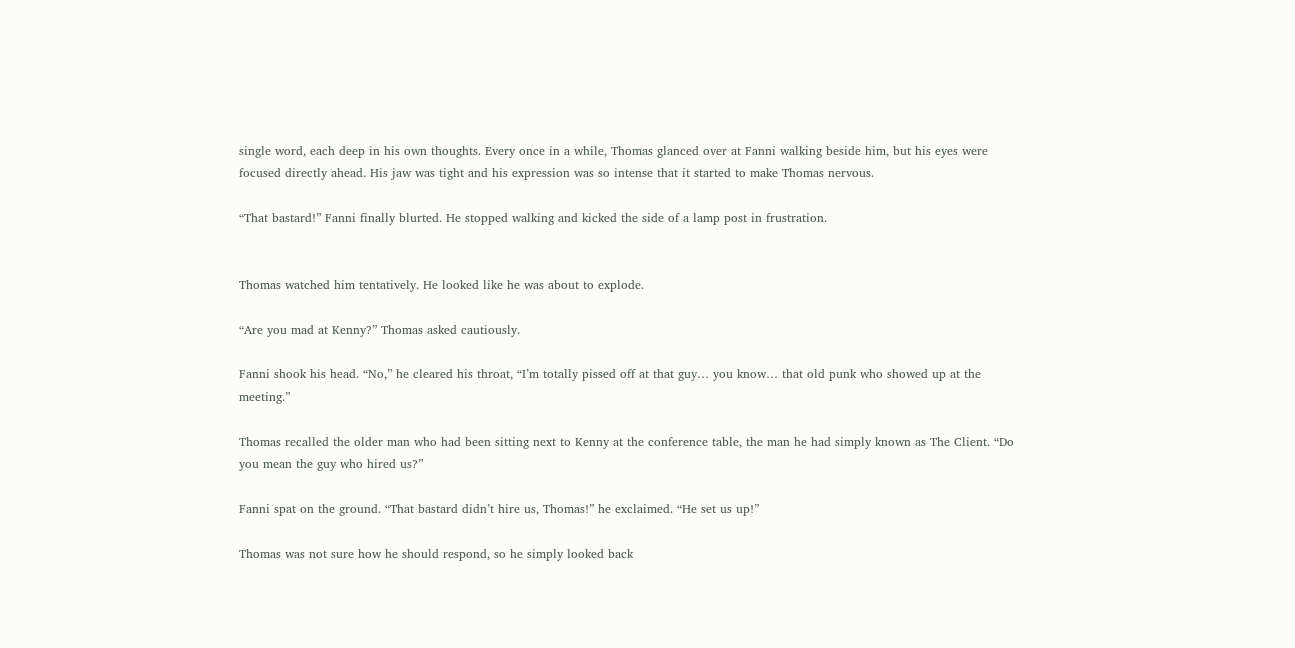single word, each deep in his own thoughts. Every once in a while, Thomas glanced over at Fanni walking beside him, but his eyes were focused directly ahead. His jaw was tight and his expression was so intense that it started to make Thomas nervous.

“That bastard!” Fanni finally blurted. He stopped walking and kicked the side of a lamp post in frustration.


Thomas watched him tentatively. He looked like he was about to explode.

“Are you mad at Kenny?” Thomas asked cautiously.

Fanni shook his head. “No,” he cleared his throat, “I’m totally pissed off at that guy… you know… that old punk who showed up at the meeting.”

Thomas recalled the older man who had been sitting next to Kenny at the conference table, the man he had simply known as The Client. “Do you mean the guy who hired us?”

Fanni spat on the ground. “That bastard didn’t hire us, Thomas!” he exclaimed. “He set us up!”

Thomas was not sure how he should respond, so he simply looked back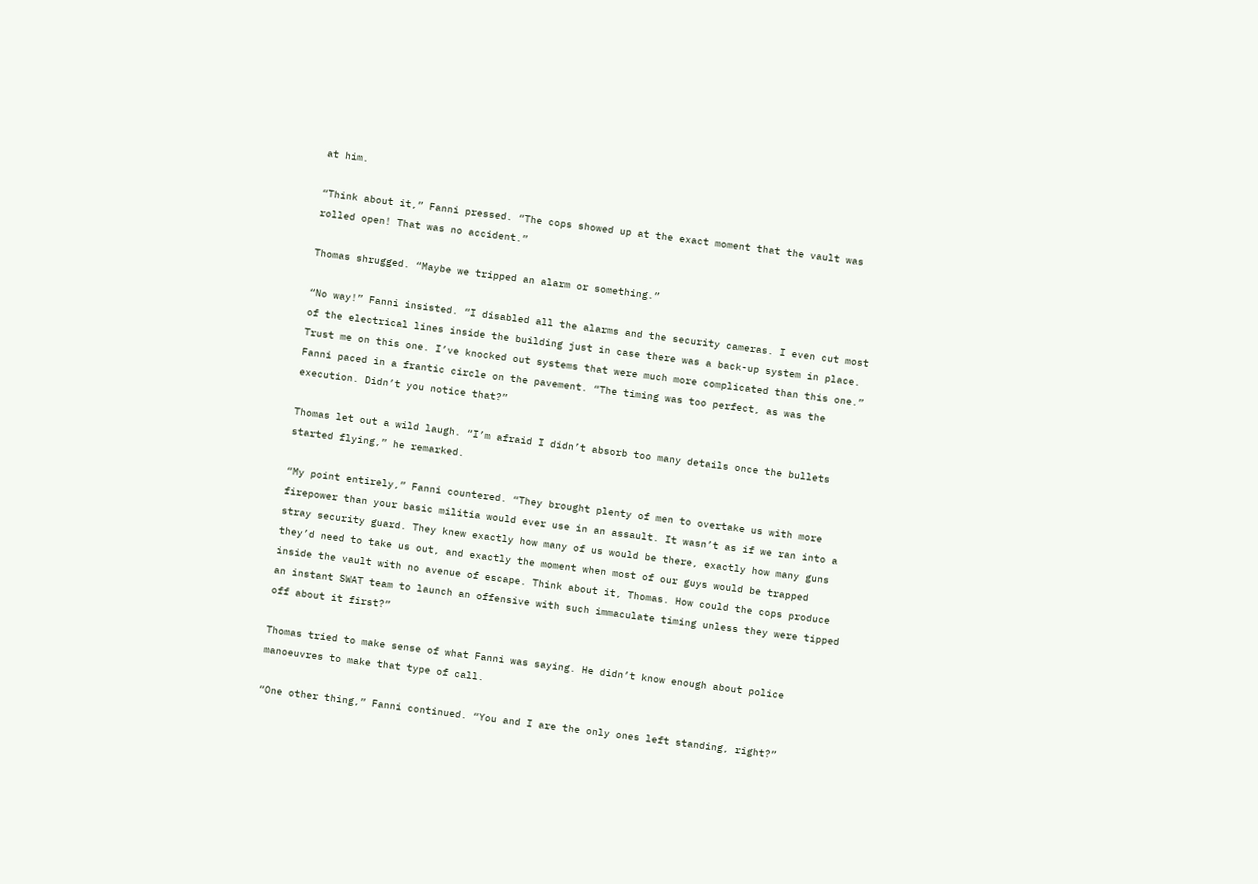at him.

“Think about it,” Fanni pressed. “The cops showed up at the exact moment that the vault was rolled open! That was no accident.”

Thomas shrugged. “Maybe we tripped an alarm or something.”

“No way!” Fanni insisted. “I disabled all the alarms and the security cameras. I even cut most of the electrical lines inside the building just in case there was a back-up system in place. Trust me on this one. I’ve knocked out systems that were much more complicated than this one.” Fanni paced in a frantic circle on the pavement. “The timing was too perfect, as was the execution. Didn’t you notice that?”

Thomas let out a wild laugh. “I’m afraid I didn’t absorb too many details once the bullets started flying,” he remarked.

“My point entirely,” Fanni countered. “They brought plenty of men to overtake us with more firepower than your basic militia would ever use in an assault. It wasn’t as if we ran into a stray security guard. They knew exactly how many of us would be there, exactly how many guns they’d need to take us out, and exactly the moment when most of our guys would be trapped inside the vault with no avenue of escape. Think about it, Thomas. How could the cops produce an instant SWAT team to launch an offensive with such immaculate timing unless they were tipped off about it first?”

Thomas tried to make sense of what Fanni was saying. He didn’t know enough about police manoeuvres to make that type of call.

“One other thing,” Fanni continued. “You and I are the only ones left standing, right?”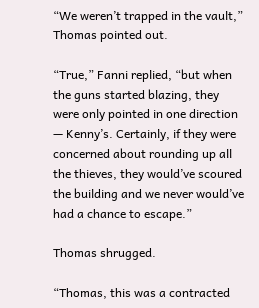“We weren’t trapped in the vault,” Thomas pointed out.

“True,” Fanni replied, “but when the guns started blazing, they were only pointed in one direction — Kenny’s. Certainly, if they were concerned about rounding up all the thieves, they would’ve scoured the building and we never would’ve had a chance to escape.”

Thomas shrugged.

“Thomas, this was a contracted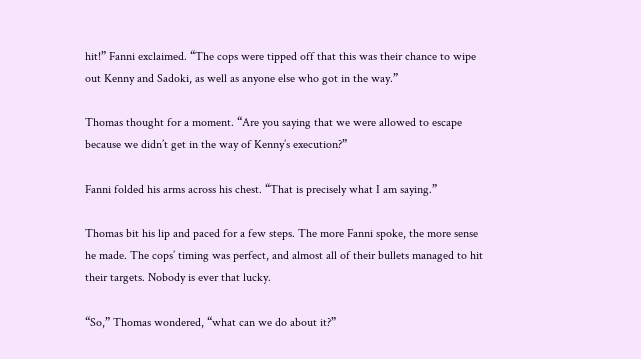hit!” Fanni exclaimed. “The cops were tipped off that this was their chance to wipe out Kenny and Sadoki, as well as anyone else who got in the way.”

Thomas thought for a moment. “Are you saying that we were allowed to escape because we didn’t get in the way of Kenny’s execution?”

Fanni folded his arms across his chest. “That is precisely what I am saying.”

Thomas bit his lip and paced for a few steps. The more Fanni spoke, the more sense he made. The cops’ timing was perfect, and almost all of their bullets managed to hit their targets. Nobody is ever that lucky.

“So,” Thomas wondered, “what can we do about it?”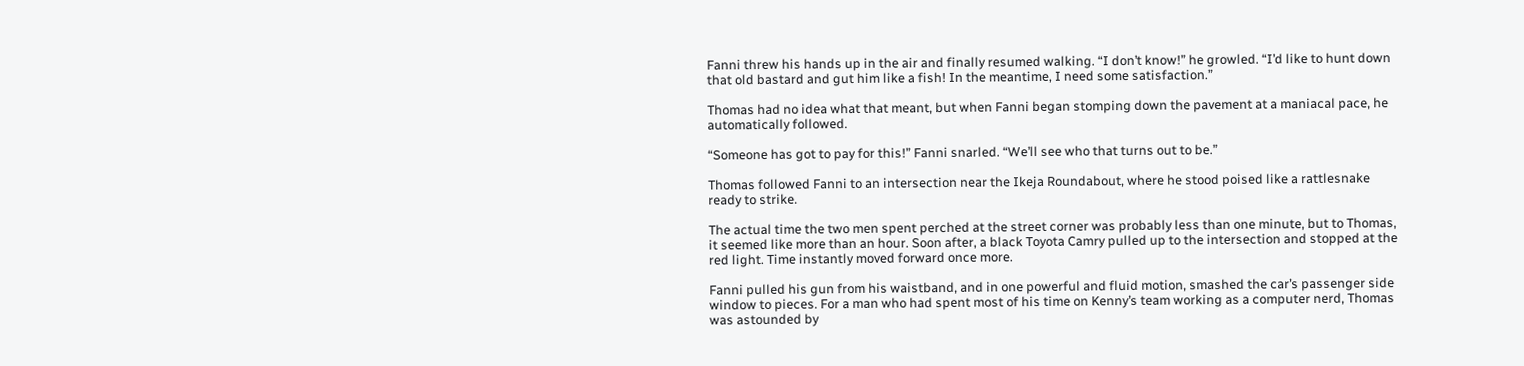Fanni threw his hands up in the air and finally resumed walking. “I don’t know!” he growled. “I’d like to hunt down that old bastard and gut him like a fish! In the meantime, I need some satisfaction.”

Thomas had no idea what that meant, but when Fanni began stomping down the pavement at a maniacal pace, he automatically followed.

“Someone has got to pay for this!” Fanni snarled. “We’ll see who that turns out to be.”

Thomas followed Fanni to an intersection near the Ikeja Roundabout, where he stood poised like a rattlesnake ready to strike.

The actual time the two men spent perched at the street corner was probably less than one minute, but to Thomas, it seemed like more than an hour. Soon after, a black Toyota Camry pulled up to the intersection and stopped at the red light. Time instantly moved forward once more.

Fanni pulled his gun from his waistband, and in one powerful and fluid motion, smashed the car’s passenger side window to pieces. For a man who had spent most of his time on Kenny’s team working as a computer nerd, Thomas was astounded by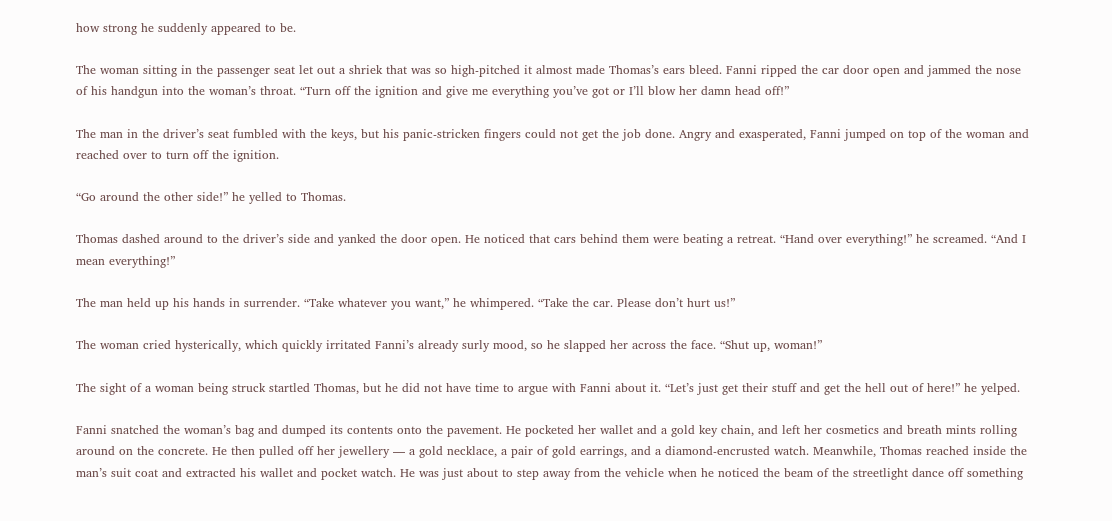how strong he suddenly appeared to be.

The woman sitting in the passenger seat let out a shriek that was so high-pitched it almost made Thomas’s ears bleed. Fanni ripped the car door open and jammed the nose of his handgun into the woman’s throat. “Turn off the ignition and give me everything you’ve got or I’ll blow her damn head off!”

The man in the driver’s seat fumbled with the keys, but his panic-stricken fingers could not get the job done. Angry and exasperated, Fanni jumped on top of the woman and reached over to turn off the ignition.

“Go around the other side!” he yelled to Thomas.

Thomas dashed around to the driver’s side and yanked the door open. He noticed that cars behind them were beating a retreat. “Hand over everything!” he screamed. “And I mean everything!”

The man held up his hands in surrender. “Take whatever you want,” he whimpered. “Take the car. Please don’t hurt us!”

The woman cried hysterically, which quickly irritated Fanni’s already surly mood, so he slapped her across the face. “Shut up, woman!”

The sight of a woman being struck startled Thomas, but he did not have time to argue with Fanni about it. “Let’s just get their stuff and get the hell out of here!” he yelped.

Fanni snatched the woman’s bag and dumped its contents onto the pavement. He pocketed her wallet and a gold key chain, and left her cosmetics and breath mints rolling around on the concrete. He then pulled off her jewellery — a gold necklace, a pair of gold earrings, and a diamond-encrusted watch. Meanwhile, Thomas reached inside the man’s suit coat and extracted his wallet and pocket watch. He was just about to step away from the vehicle when he noticed the beam of the streetlight dance off something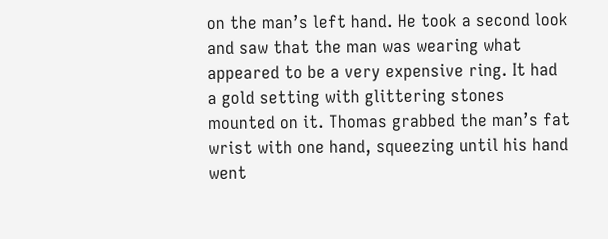on the man’s left hand. He took a second look and saw that the man was wearing what appeared to be a very expensive ring. It had a gold setting with glittering stones mounted on it. Thomas grabbed the man’s fat wrist with one hand, squeezing until his hand went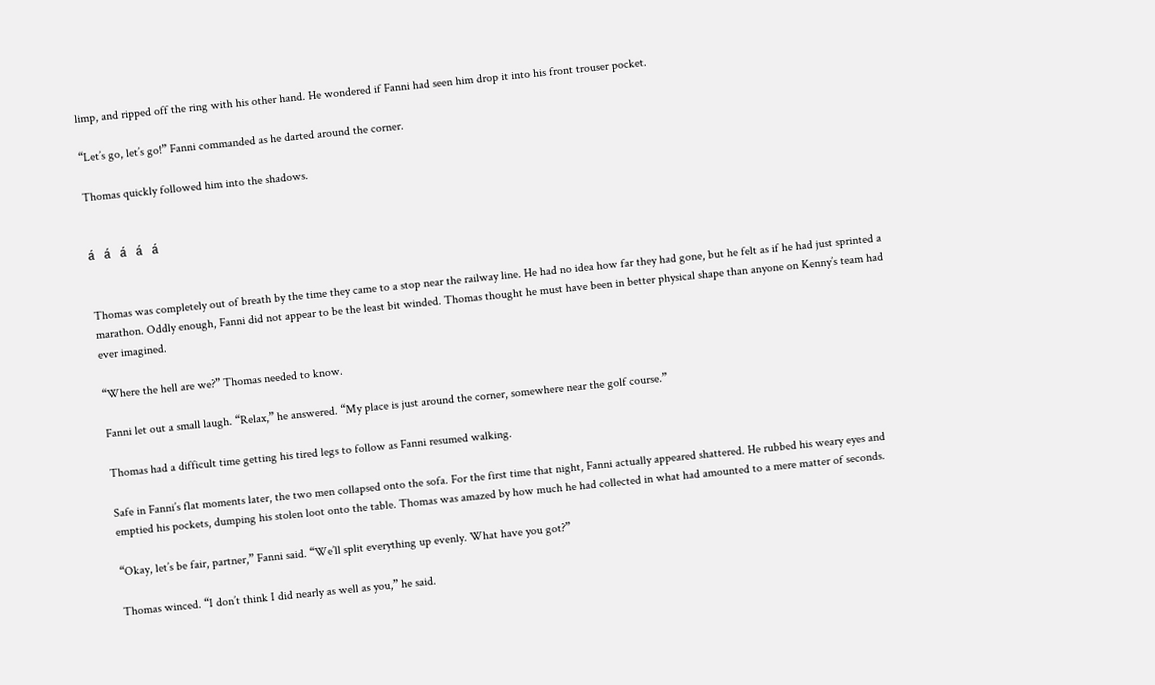limp, and ripped off the ring with his other hand. He wondered if Fanni had seen him drop it into his front trouser pocket.

“Let’s go, let’s go!” Fanni commanded as he darted around the corner.

Thomas quickly followed him into the shadows.


á   á   á   á   á


Thomas was completely out of breath by the time they came to a stop near the railway line. He had no idea how far they had gone, but he felt as if he had just sprinted a marathon. Oddly enough, Fanni did not appear to be the least bit winded. Thomas thought he must have been in better physical shape than anyone on Kenny’s team had ever imagined.

“Where the hell are we?” Thomas needed to know.

Fanni let out a small laugh. “Relax,” he answered. “My place is just around the corner, somewhere near the golf course.”

Thomas had a difficult time getting his tired legs to follow as Fanni resumed walking.

Safe in Fanni’s flat moments later, the two men collapsed onto the sofa. For the first time that night, Fanni actually appeared shattered. He rubbed his weary eyes and emptied his pockets, dumping his stolen loot onto the table. Thomas was amazed by how much he had collected in what had amounted to a mere matter of seconds.

“Okay, let’s be fair, partner,” Fanni said. “We’ll split everything up evenly. What have you got?”

Thomas winced. “I don’t think I did nearly as well as you,” he said.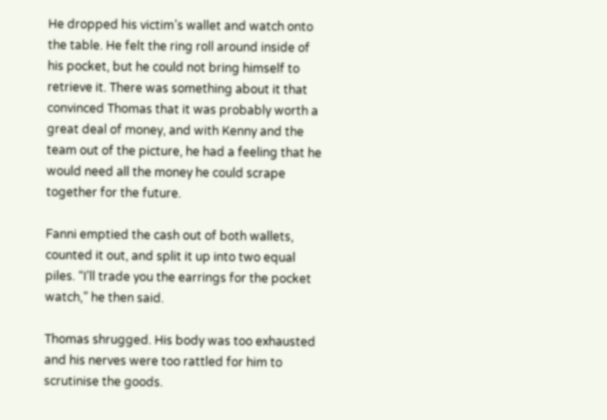He dropped his victim’s wallet and watch onto the table. He felt the ring roll around inside of his pocket, but he could not bring himself to retrieve it. There was something about it that convinced Thomas that it was probably worth a great deal of money, and with Kenny and the team out of the picture, he had a feeling that he would need all the money he could scrape together for the future.

Fanni emptied the cash out of both wallets, counted it out, and split it up into two equal piles. “I’ll trade you the earrings for the pocket watch,” he then said.

Thomas shrugged. His body was too exhausted and his nerves were too rattled for him to scrutinise the goods.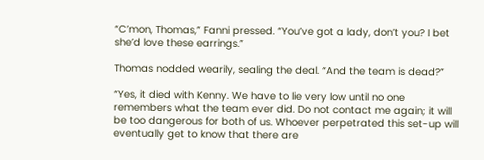“C’mon, Thomas,” Fanni pressed. “You’ve got a lady, don’t you? I bet she’d love these earrings.”

Thomas nodded wearily, sealing the deal. “And the team is dead?”

“Yes, it died with Kenny. We have to lie very low until no one remembers what the team ever did. Do not contact me again; it will be too dangerous for both of us. Whoever perpetrated this set-up will eventually get to know that there are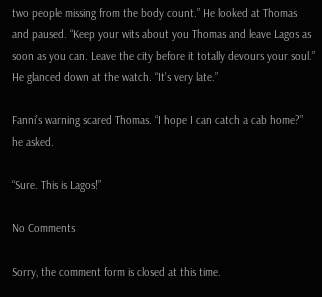two people missing from the body count.” He looked at Thomas and paused. “Keep your wits about you Thomas and leave Lagos as soon as you can. Leave the city before it totally devours your soul.” He glanced down at the watch. “It’s very late.”

Fanni’s warning scared Thomas. “I hope I can catch a cab home?” he asked.

“Sure. This is Lagos!”

No Comments

Sorry, the comment form is closed at this time.